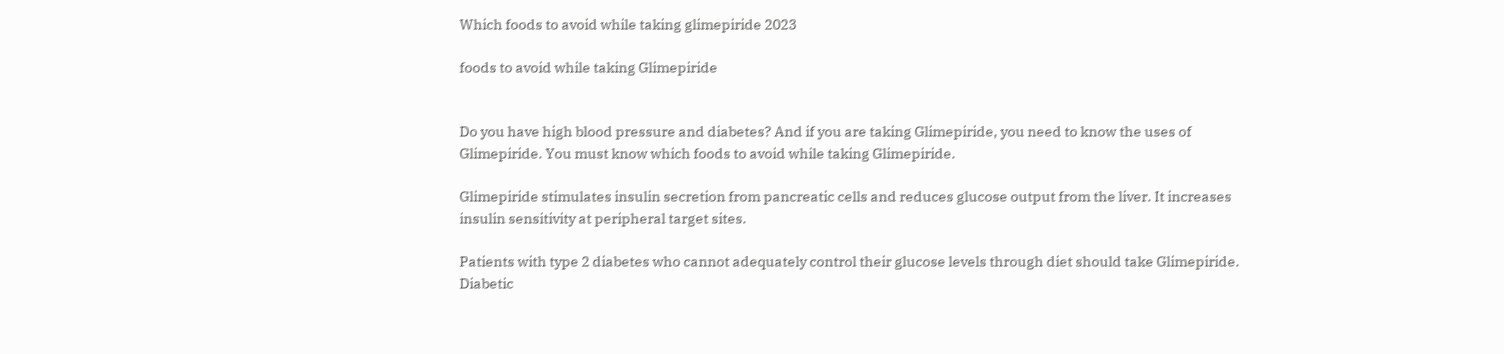Which foods to avoid while taking glimepiride 2023

foods to avoid while taking Glimepiride


Do you have high blood pressure and diabetes? And if you are taking Glimepiride, you need to know the uses of Glimepiride. You must know which foods to avoid while taking Glimepiride.

Glimepiride stimulates insulin secretion from pancreatic cells and reduces glucose output from the liver. It increases insulin sensitivity at peripheral target sites.

Patients with type 2 diabetes who cannot adequately control their glucose levels through diet should take Glimepiride. Diabetic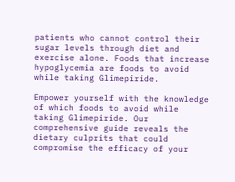patients who cannot control their sugar levels through diet and exercise alone. Foods that increase hypoglycemia are foods to avoid while taking Glimepiride.

Empower yourself with the knowledge of which foods to avoid while taking Glimepiride. Our comprehensive guide reveals the dietary culprits that could compromise the efficacy of your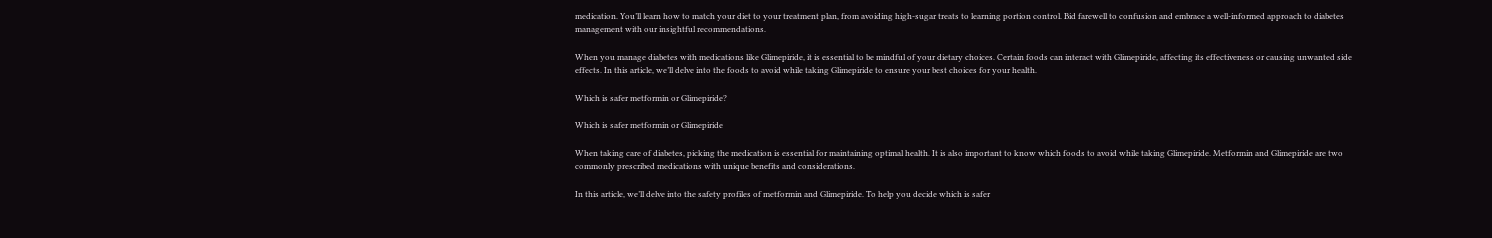medication. You’ll learn how to match your diet to your treatment plan, from avoiding high-sugar treats to learning portion control. Bid farewell to confusion and embrace a well-informed approach to diabetes management with our insightful recommendations.

When you manage diabetes with medications like Glimepiride, it is essential to be mindful of your dietary choices. Certain foods can interact with Glimepiride, affecting its effectiveness or causing unwanted side effects. In this article, we’ll delve into the foods to avoid while taking Glimepiride to ensure your best choices for your health.

Which is safer metformin or Glimepiride?

Which is safer metformin or Glimepiride

When taking care of diabetes, picking the medication is essential for maintaining optimal health. It is also important to know which foods to avoid while taking Glimepiride. Metformin and Glimepiride are two commonly prescribed medications with unique benefits and considerations.

In this article, we’ll delve into the safety profiles of metformin and Glimepiride. To help you decide which is safer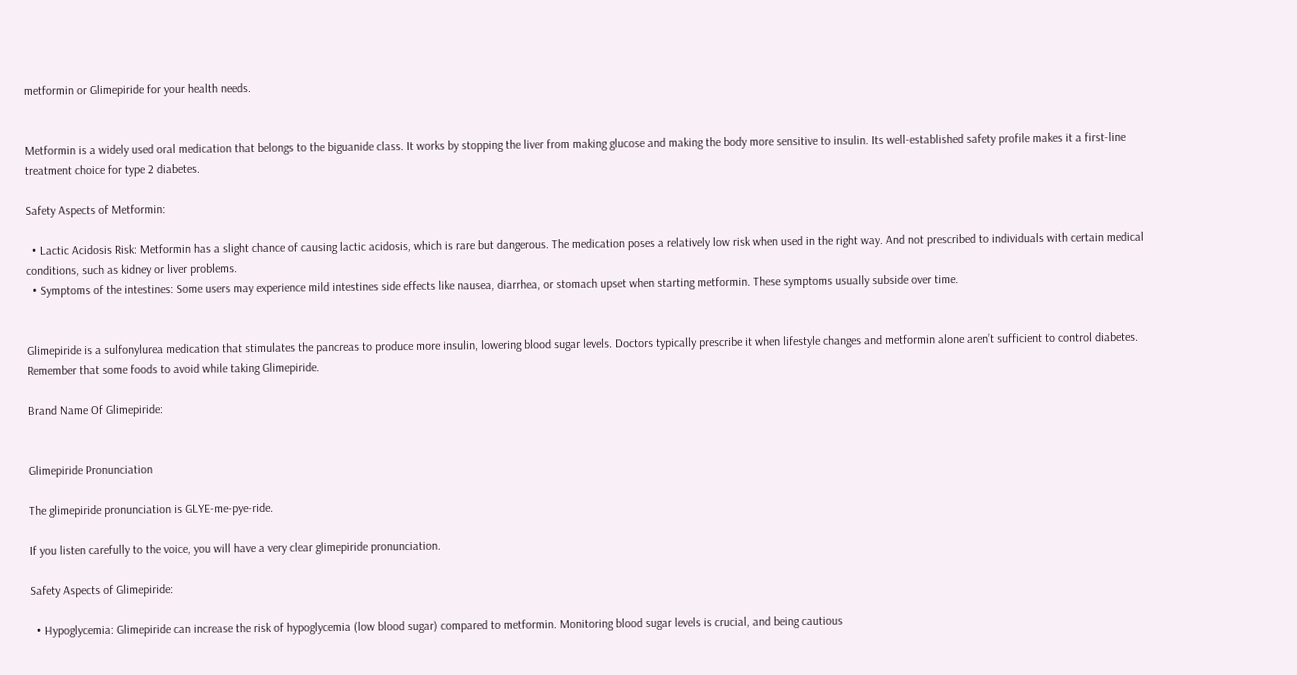metformin or Glimepiride for your health needs.


Metformin is a widely used oral medication that belongs to the biguanide class. It works by stopping the liver from making glucose and making the body more sensitive to insulin. Its well-established safety profile makes it a first-line treatment choice for type 2 diabetes.

Safety Aspects of Metformin:

  • Lactic Acidosis Risk: Metformin has a slight chance of causing lactic acidosis, which is rare but dangerous. The medication poses a relatively low risk when used in the right way. And not prescribed to individuals with certain medical conditions, such as kidney or liver problems.
  • Symptoms of the intestines: Some users may experience mild intestines side effects like nausea, diarrhea, or stomach upset when starting metformin. These symptoms usually subside over time.


Glimepiride is a sulfonylurea medication that stimulates the pancreas to produce more insulin, lowering blood sugar levels. Doctors typically prescribe it when lifestyle changes and metformin alone aren’t sufficient to control diabetes. Remember that some foods to avoid while taking Glimepiride.

Brand Name Of Glimepiride:


Glimepiride Pronunciation

The glimepiride pronunciation is GLYE-me-pye-ride.

If you listen carefully to the voice, you will have a very clear glimepiride pronunciation.

Safety Aspects of Glimepiride:

  • Hypoglycemia: Glimepiride can increase the risk of hypoglycemia (low blood sugar) compared to metformin. Monitoring blood sugar levels is crucial, and being cautious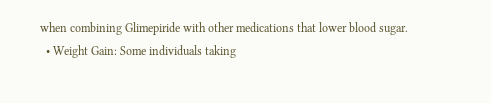when combining Glimepiride with other medications that lower blood sugar.
  • Weight Gain: Some individuals taking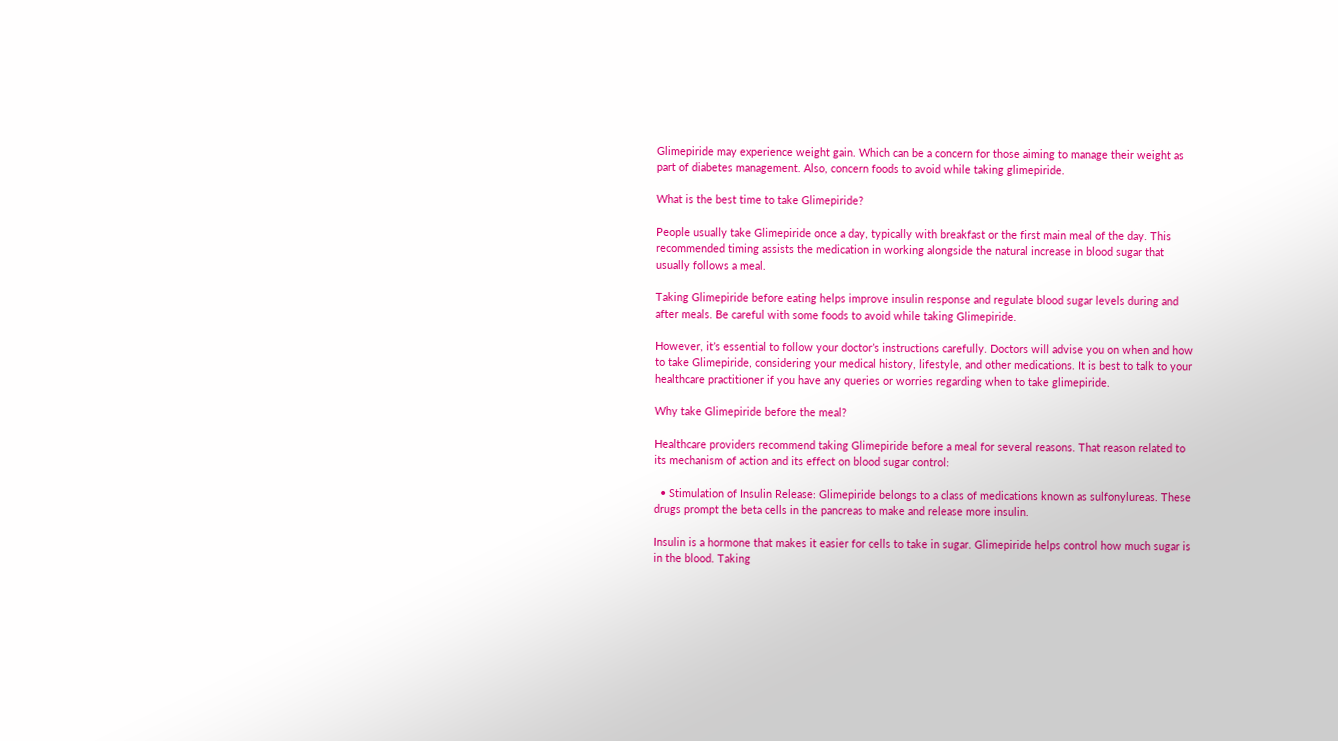Glimepiride may experience weight gain. Which can be a concern for those aiming to manage their weight as part of diabetes management. Also, concern foods to avoid while taking glimepiride.

What is the best time to take Glimepiride?

People usually take Glimepiride once a day, typically with breakfast or the first main meal of the day. This recommended timing assists the medication in working alongside the natural increase in blood sugar that usually follows a meal.

Taking Glimepiride before eating helps improve insulin response and regulate blood sugar levels during and after meals. Be careful with some foods to avoid while taking Glimepiride.

However, it’s essential to follow your doctor’s instructions carefully. Doctors will advise you on when and how to take Glimepiride, considering your medical history, lifestyle, and other medications. It is best to talk to your healthcare practitioner if you have any queries or worries regarding when to take glimepiride.

Why take Glimepiride before the meal?

Healthcare providers recommend taking Glimepiride before a meal for several reasons. That reason related to its mechanism of action and its effect on blood sugar control:

  • Stimulation of Insulin Release: Glimepiride belongs to a class of medications known as sulfonylureas. These drugs prompt the beta cells in the pancreas to make and release more insulin.

Insulin is a hormone that makes it easier for cells to take in sugar. Glimepiride helps control how much sugar is in the blood. Taking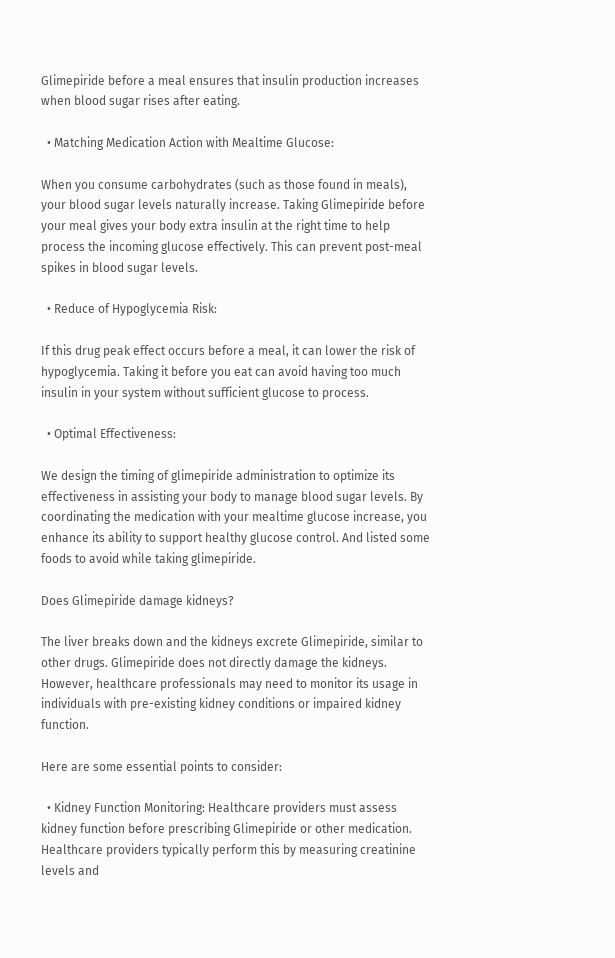Glimepiride before a meal ensures that insulin production increases when blood sugar rises after eating.

  • Matching Medication Action with Mealtime Glucose:

When you consume carbohydrates (such as those found in meals), your blood sugar levels naturally increase. Taking Glimepiride before your meal gives your body extra insulin at the right time to help process the incoming glucose effectively. This can prevent post-meal spikes in blood sugar levels.

  • Reduce of Hypoglycemia Risk:

If this drug peak effect occurs before a meal, it can lower the risk of hypoglycemia. Taking it before you eat can avoid having too much insulin in your system without sufficient glucose to process.

  • Optimal Effectiveness:

We design the timing of glimepiride administration to optimize its effectiveness in assisting your body to manage blood sugar levels. By coordinating the medication with your mealtime glucose increase, you enhance its ability to support healthy glucose control. And listed some foods to avoid while taking glimepiride.

Does Glimepiride damage kidneys?

The liver breaks down and the kidneys excrete Glimepiride, similar to other drugs. Glimepiride does not directly damage the kidneys. However, healthcare professionals may need to monitor its usage in individuals with pre-existing kidney conditions or impaired kidney function.

Here are some essential points to consider:

  • Kidney Function Monitoring: Healthcare providers must assess kidney function before prescribing Glimepiride or other medication. Healthcare providers typically perform this by measuring creatinine levels and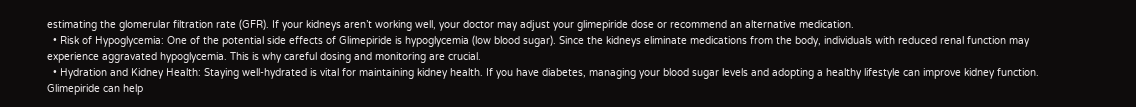estimating the glomerular filtration rate (GFR). If your kidneys aren’t working well, your doctor may adjust your glimepiride dose or recommend an alternative medication.
  • Risk of Hypoglycemia: One of the potential side effects of Glimepiride is hypoglycemia (low blood sugar). Since the kidneys eliminate medications from the body, individuals with reduced renal function may experience aggravated hypoglycemia. This is why careful dosing and monitoring are crucial.
  • Hydration and Kidney Health: Staying well-hydrated is vital for maintaining kidney health. If you have diabetes, managing your blood sugar levels and adopting a healthy lifestyle can improve kidney function. Glimepiride can help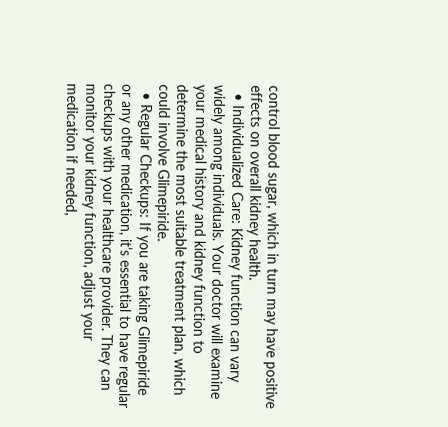control blood sugar, which in turn may have positive effects on overall kidney health.
  • Individualized Care: Kidney function can vary widely among individuals. Your doctor will examine your medical history and kidney function to determine the most suitable treatment plan, which could involve Glimepiride.
  • Regular Checkups: If you are taking Glimepiride or any other medication, it’s essential to have regular checkups with your healthcare provider. They can monitor your kidney function, adjust your medication if needed,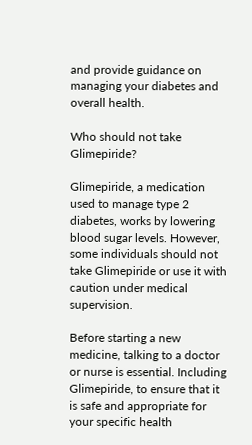and provide guidance on managing your diabetes and overall health.

Who should not take Glimepiride?

Glimepiride, a medication used to manage type 2 diabetes, works by lowering blood sugar levels. However, some individuals should not take Glimepiride or use it with caution under medical supervision.

Before starting a new medicine, talking to a doctor or nurse is essential. Including Glimepiride, to ensure that it is safe and appropriate for your specific health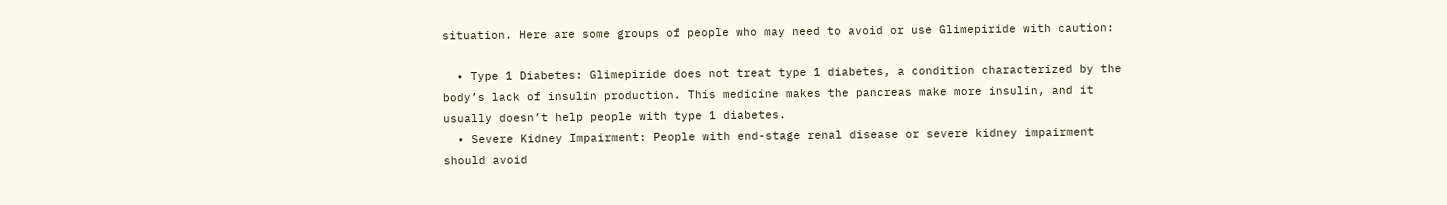situation. Here are some groups of people who may need to avoid or use Glimepiride with caution:

  • Type 1 Diabetes: Glimepiride does not treat type 1 diabetes, a condition characterized by the body’s lack of insulin production. This medicine makes the pancreas make more insulin, and it usually doesn’t help people with type 1 diabetes.
  • Severe Kidney Impairment: People with end-stage renal disease or severe kidney impairment should avoid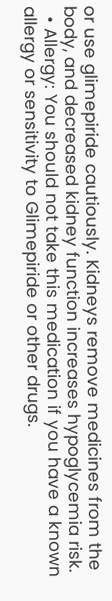or use glimepiride cautiously. Kidneys remove medicines from the body, and decreased kidney function increases hypoglycemia risk.
  • Allergy: You should not take this medication if you have a known allergy or sensitivity to Glimepiride or other drugs.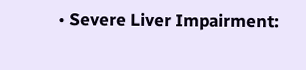• Severe Liver Impairment: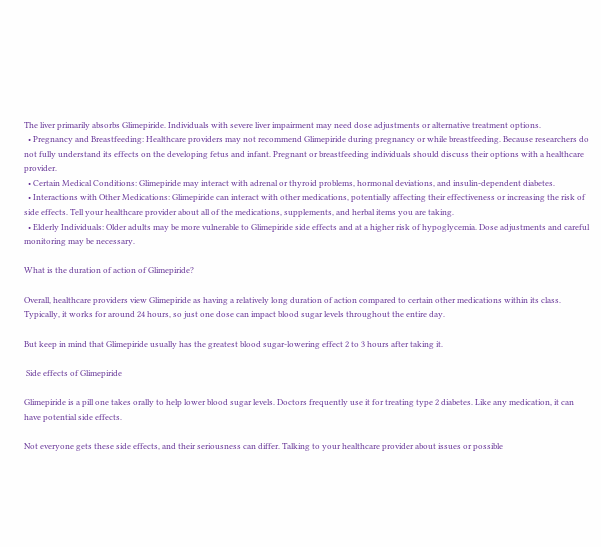The liver primarily absorbs Glimepiride. Individuals with severe liver impairment may need dose adjustments or alternative treatment options.
  • Pregnancy and Breastfeeding: Healthcare providers may not recommend Glimepiride during pregnancy or while breastfeeding. Because researchers do not fully understand its effects on the developing fetus and infant. Pregnant or breastfeeding individuals should discuss their options with a healthcare provider.
  • Certain Medical Conditions: Glimepiride may interact with adrenal or thyroid problems, hormonal deviations, and insulin-dependent diabetes.
  • Interactions with Other Medications: Glimepiride can interact with other medications, potentially affecting their effectiveness or increasing the risk of side effects. Tell your healthcare provider about all of the medications, supplements, and herbal items you are taking.
  • Elderly Individuals: Older adults may be more vulnerable to Glimepiride side effects and at a higher risk of hypoglycemia. Dose adjustments and careful monitoring may be necessary.

What is the duration of action of Glimepiride?

Overall, healthcare providers view Glimepiride as having a relatively long duration of action compared to certain other medications within its class. Typically, it works for around 24 hours, so just one dose can impact blood sugar levels throughout the entire day.

But keep in mind that Glimepiride usually has the greatest blood sugar-lowering effect 2 to 3 hours after taking it.

 Side effects of Glimepiride

Glimepiride is a pill one takes orally to help lower blood sugar levels. Doctors frequently use it for treating type 2 diabetes. Like any medication, it can have potential side effects.

Not everyone gets these side effects, and their seriousness can differ. Talking to your healthcare provider about issues or possible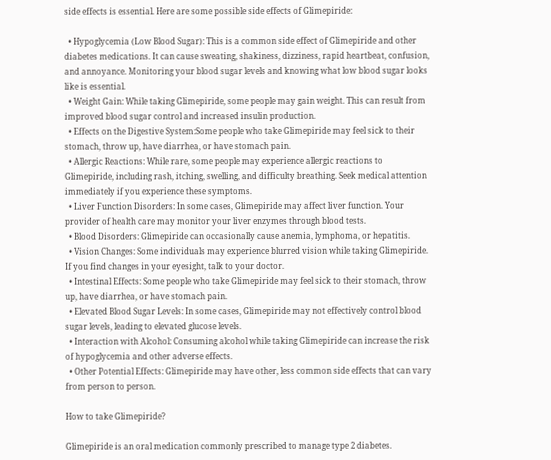side effects is essential. Here are some possible side effects of Glimepiride:

  • Hypoglycemia (Low Blood Sugar): This is a common side effect of Glimepiride and other diabetes medications. It can cause sweating, shakiness, dizziness, rapid heartbeat, confusion, and annoyance. Monitoring your blood sugar levels and knowing what low blood sugar looks like is essential.
  • Weight Gain: While taking Glimepiride, some people may gain weight. This can result from improved blood sugar control and increased insulin production.
  • Effects on the Digestive System:Some people who take Glimepiride may feel sick to their stomach, throw up, have diarrhea, or have stomach pain.
  • Allergic Reactions: While rare, some people may experience allergic reactions to Glimepiride, including rash, itching, swelling, and difficulty breathing. Seek medical attention immediately if you experience these symptoms.
  • Liver Function Disorders: In some cases, Glimepiride may affect liver function. Your provider of health care may monitor your liver enzymes through blood tests.
  • Blood Disorders: Glimepiride can occasionally cause anemia, lymphoma, or hepatitis.
  • Vision Changes: Some individuals may experience blurred vision while taking Glimepiride. If you find changes in your eyesight, talk to your doctor.
  • Intestinal Effects: Some people who take Glimepiride may feel sick to their stomach, throw up, have diarrhea, or have stomach pain.
  • Elevated Blood Sugar Levels: In some cases, Glimepiride may not effectively control blood sugar levels, leading to elevated glucose levels.
  • Interaction with Alcohol: Consuming alcohol while taking Glimepiride can increase the risk of hypoglycemia and other adverse effects.
  • Other Potential Effects: Glimepiride may have other, less common side effects that can vary from person to person.

How to take Glimepiride?

Glimepiride is an oral medication commonly prescribed to manage type 2 diabetes.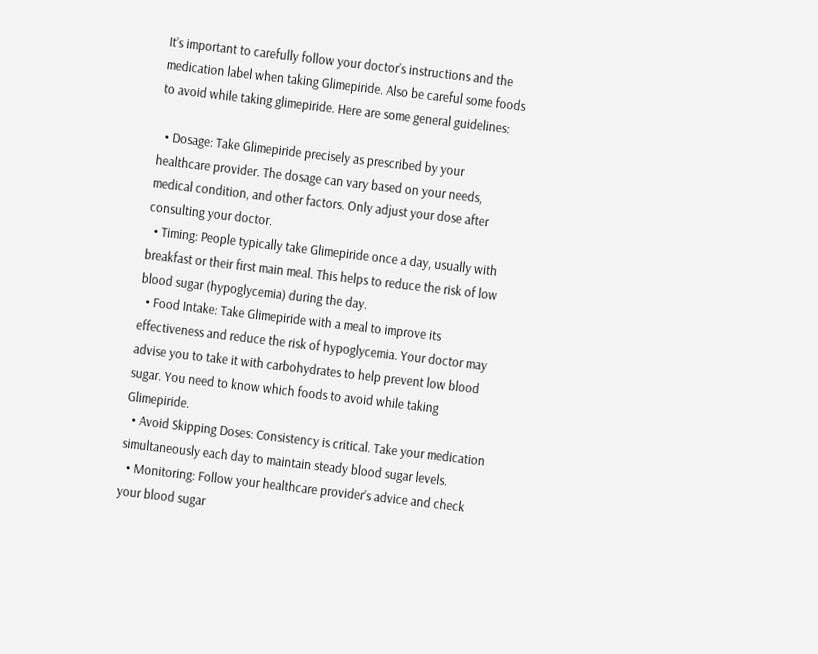It’s important to carefully follow your doctor’s instructions and the medication label when taking Glimepiride. Also be careful some foods to avoid while taking glimepiride. Here are some general guidelines:

  • Dosage: Take Glimepiride precisely as prescribed by your healthcare provider. The dosage can vary based on your needs, medical condition, and other factors. Only adjust your dose after consulting your doctor.
  • Timing: People typically take Glimepiride once a day, usually with breakfast or their first main meal. This helps to reduce the risk of low blood sugar (hypoglycemia) during the day.
  • Food Intake: Take Glimepiride with a meal to improve its effectiveness and reduce the risk of hypoglycemia. Your doctor may advise you to take it with carbohydrates to help prevent low blood sugar. You need to know which foods to avoid while taking Glimepiride.
  • Avoid Skipping Doses: Consistency is critical. Take your medication simultaneously each day to maintain steady blood sugar levels.
  • Monitoring: Follow your healthcare provider’s advice and check your blood sugar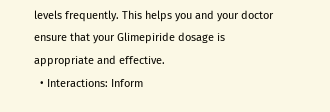levels frequently. This helps you and your doctor ensure that your Glimepiride dosage is appropriate and effective.
  • Interactions: Inform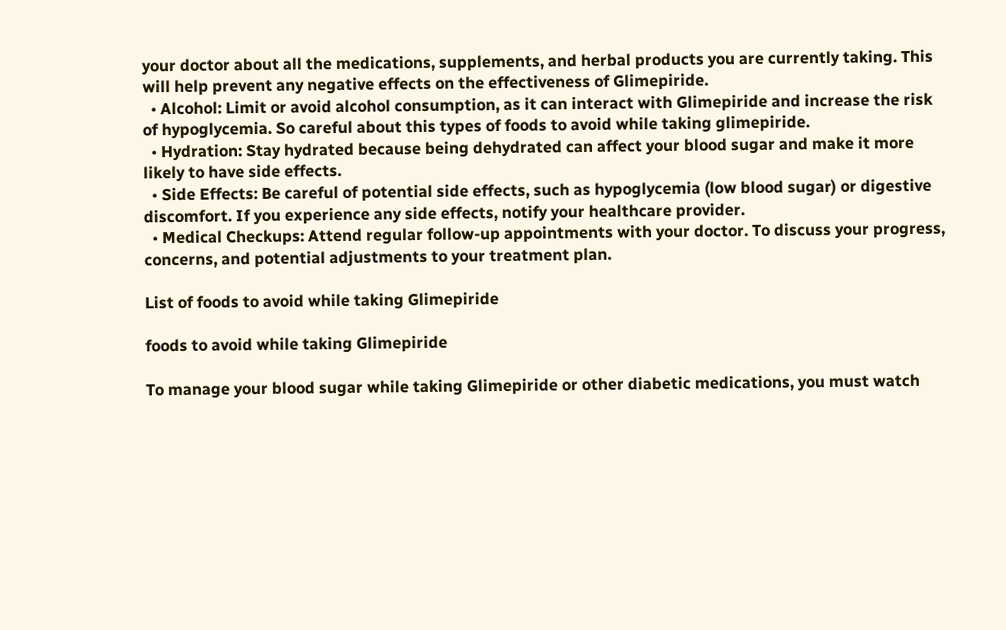your doctor about all the medications, supplements, and herbal products you are currently taking. This will help prevent any negative effects on the effectiveness of Glimepiride.
  • Alcohol: Limit or avoid alcohol consumption, as it can interact with Glimepiride and increase the risk of hypoglycemia. So careful about this types of foods to avoid while taking glimepiride.
  • Hydration: Stay hydrated because being dehydrated can affect your blood sugar and make it more likely to have side effects.
  • Side Effects: Be careful of potential side effects, such as hypoglycemia (low blood sugar) or digestive discomfort. If you experience any side effects, notify your healthcare provider.
  • Medical Checkups: Attend regular follow-up appointments with your doctor. To discuss your progress, concerns, and potential adjustments to your treatment plan.

List of foods to avoid while taking Glimepiride

foods to avoid while taking Glimepiride

To manage your blood sugar while taking Glimepiride or other diabetic medications, you must watch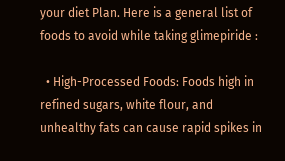your diet Plan. Here is a general list of foods to avoid while taking glimepiride :

  • High-Processed Foods: Foods high in refined sugars, white flour, and unhealthy fats can cause rapid spikes in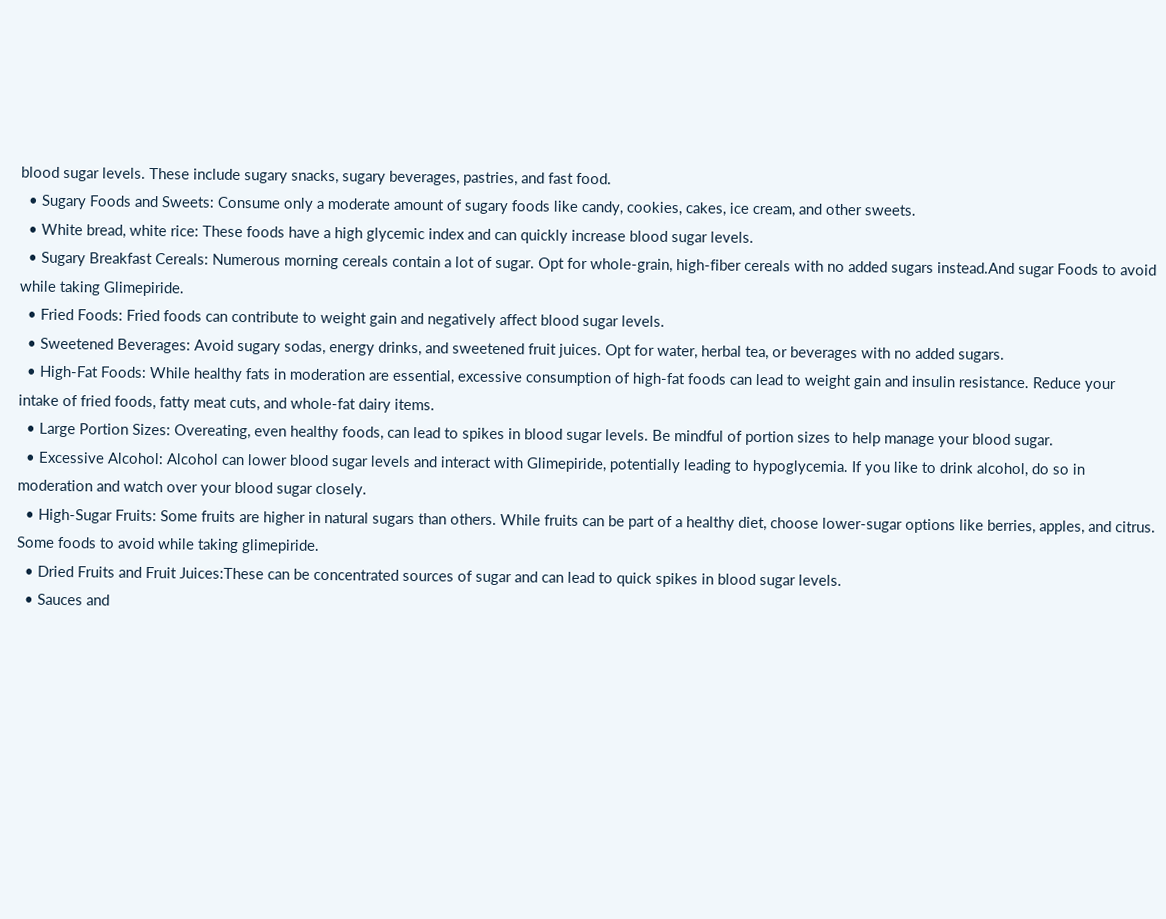blood sugar levels. These include sugary snacks, sugary beverages, pastries, and fast food.
  • Sugary Foods and Sweets: Consume only a moderate amount of sugary foods like candy, cookies, cakes, ice cream, and other sweets.
  • White bread, white rice: These foods have a high glycemic index and can quickly increase blood sugar levels.
  • Sugary Breakfast Cereals: Numerous morning cereals contain a lot of sugar. Opt for whole-grain, high-fiber cereals with no added sugars instead.And sugar Foods to avoid while taking Glimepiride.
  • Fried Foods: Fried foods can contribute to weight gain and negatively affect blood sugar levels.
  • Sweetened Beverages: Avoid sugary sodas, energy drinks, and sweetened fruit juices. Opt for water, herbal tea, or beverages with no added sugars.
  • High-Fat Foods: While healthy fats in moderation are essential, excessive consumption of high-fat foods can lead to weight gain and insulin resistance. Reduce your intake of fried foods, fatty meat cuts, and whole-fat dairy items.
  • Large Portion Sizes: Overeating, even healthy foods, can lead to spikes in blood sugar levels. Be mindful of portion sizes to help manage your blood sugar.
  • Excessive Alcohol: Alcohol can lower blood sugar levels and interact with Glimepiride, potentially leading to hypoglycemia. If you like to drink alcohol, do so in moderation and watch over your blood sugar closely.
  • High-Sugar Fruits: Some fruits are higher in natural sugars than others. While fruits can be part of a healthy diet, choose lower-sugar options like berries, apples, and citrus. Some foods to avoid while taking glimepiride.
  • Dried Fruits and Fruit Juices:These can be concentrated sources of sugar and can lead to quick spikes in blood sugar levels.
  • Sauces and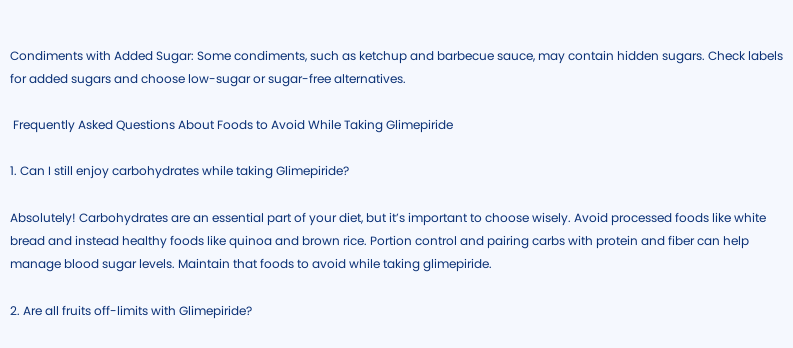Condiments with Added Sugar: Some condiments, such as ketchup and barbecue sauce, may contain hidden sugars. Check labels for added sugars and choose low-sugar or sugar-free alternatives.

 Frequently Asked Questions About Foods to Avoid While Taking Glimepiride

1. Can I still enjoy carbohydrates while taking Glimepiride?

Absolutely! Carbohydrates are an essential part of your diet, but it’s important to choose wisely. Avoid processed foods like white bread and instead healthy foods like quinoa and brown rice. Portion control and pairing carbs with protein and fiber can help manage blood sugar levels. Maintain that foods to avoid while taking glimepiride.

2. Are all fruits off-limits with Glimepiride?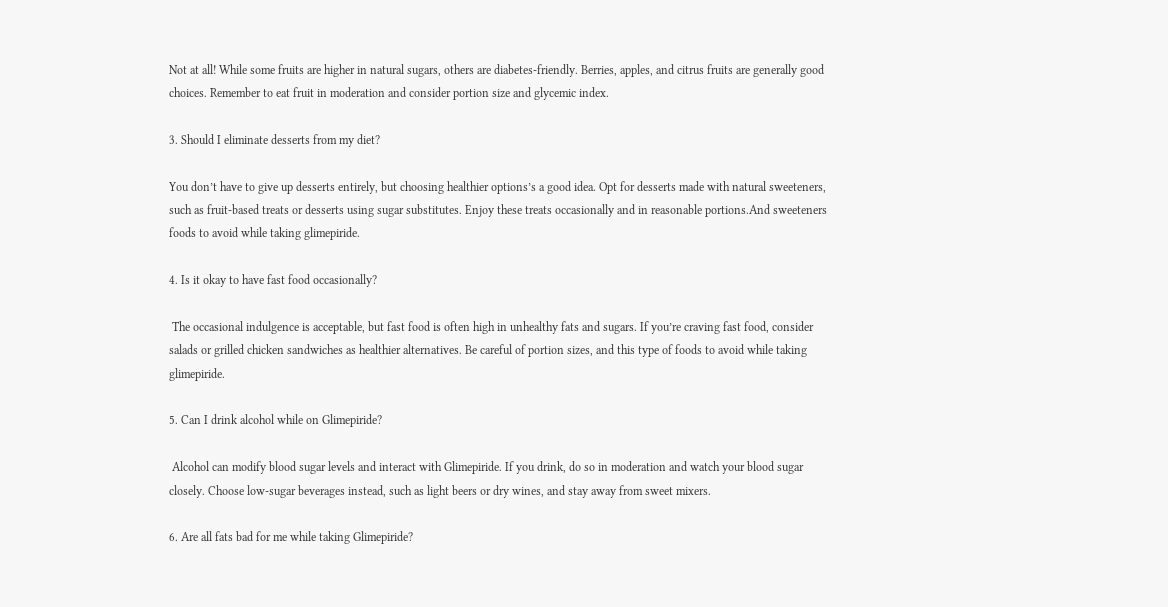Not at all! While some fruits are higher in natural sugars, others are diabetes-friendly. Berries, apples, and citrus fruits are generally good choices. Remember to eat fruit in moderation and consider portion size and glycemic index.

3. Should I eliminate desserts from my diet?

You don’t have to give up desserts entirely, but choosing healthier options’s a good idea. Opt for desserts made with natural sweeteners, such as fruit-based treats or desserts using sugar substitutes. Enjoy these treats occasionally and in reasonable portions.And sweeteners foods to avoid while taking glimepiride.

4. Is it okay to have fast food occasionally?

 The occasional indulgence is acceptable, but fast food is often high in unhealthy fats and sugars. If you’re craving fast food, consider salads or grilled chicken sandwiches as healthier alternatives. Be careful of portion sizes, and this type of foods to avoid while taking glimepiride.

5. Can I drink alcohol while on Glimepiride?

 Alcohol can modify blood sugar levels and interact with Glimepiride. If you drink, do so in moderation and watch your blood sugar closely. Choose low-sugar beverages instead, such as light beers or dry wines, and stay away from sweet mixers.

6. Are all fats bad for me while taking Glimepiride?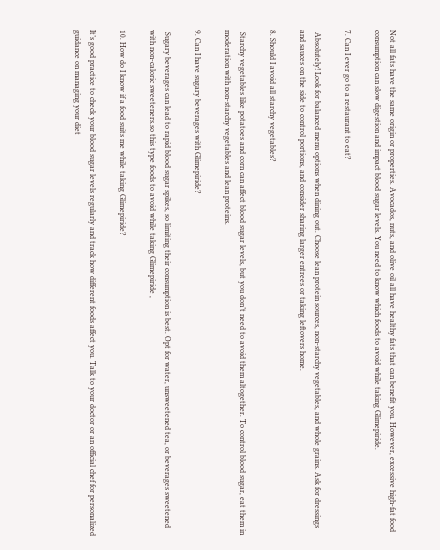Not all fats have the same origin or properties. Avocados, nuts, and olive oil all have healthy fats that can benefit you. However, excessive high-fat food consumption can slow digestion and impact blood sugar levels. You need to know which foods to avoid while taking Glimepiride.

7. Can I ever go to a restaurant to eat?

 Absolutely! Look for balanced menu options when dining out. Choose lean protein sources, non-starchy vegetables, and whole grains. Ask for dressings and sauces on the side to control portions, and consider sharing larger entrees or taking leftovers home.

8. Should I avoid all starchy vegetables?

 Starchy vegetables like potatoes and corn can affect blood sugar levels, but you don’t need to avoid them altogether. To control blood sugar, eat them in moderation with non-starchy vegetables and lean proteins.

9. Can I have sugary beverages with Glimepiride?

 Sugary beverages can lead to rapid blood sugar spikes, so limiting their consumption is best. Opt for water, unsweetened tea, or beverages sweetened with non-caloric sweeteners.so this type foods to avoid while taking Glimepiride ,

10. How do I know if a food suits me while taking Glimepiride?

It’s good practice to check your blood sugar levels regularly and track how different foods affect you. Talk to your doctor or an official chef for personalized guidance on managing your diet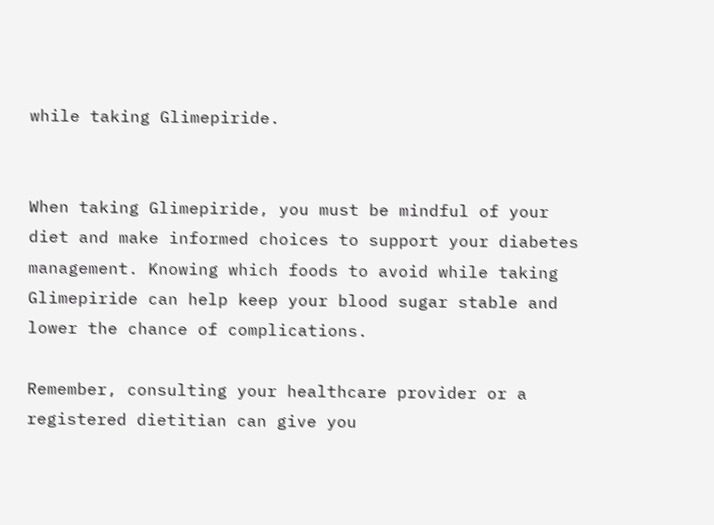while taking Glimepiride.


When taking Glimepiride, you must be mindful of your diet and make informed choices to support your diabetes management. Knowing which foods to avoid while taking Glimepiride can help keep your blood sugar stable and lower the chance of complications.

Remember, consulting your healthcare provider or a registered dietitian can give you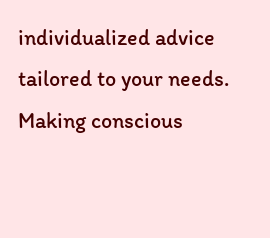individualized advice tailored to your needs. Making conscious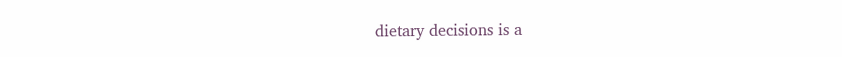dietary decisions is a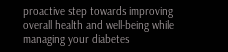proactive step towards improving overall health and well-being while managing your diabetes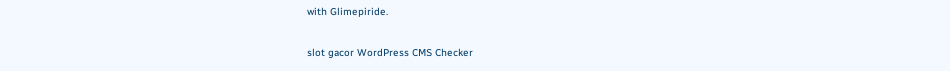with Glimepiride.

slot gacor WordPress CMS Checker